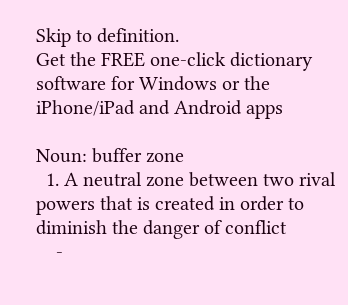Skip to definition.
Get the FREE one-click dictionary software for Windows or the iPhone/iPad and Android apps

Noun: buffer zone
  1. A neutral zone between two rival powers that is created in order to diminish the danger of conflict
    -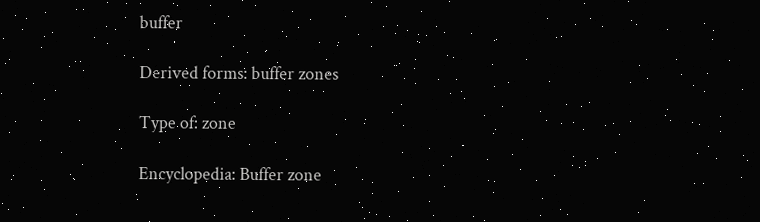buffer

Derived forms: buffer zones

Type of: zone

Encyclopedia: Buffer zone